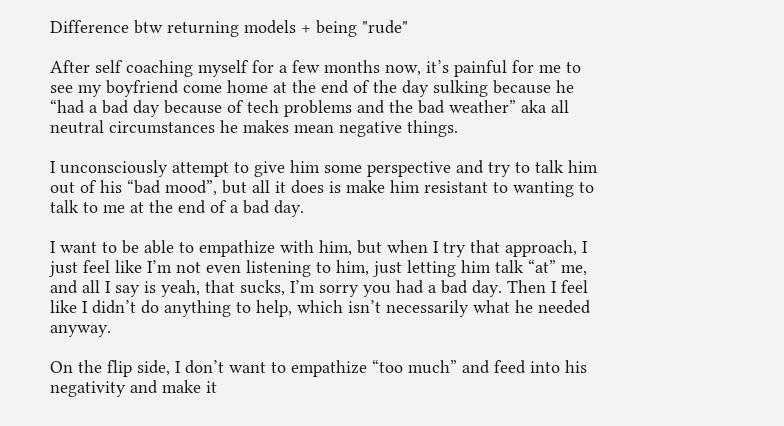Difference btw returning models + being "rude"

After self coaching myself for a few months now, it’s painful for me to see my boyfriend come home at the end of the day sulking because he “had a bad day because of tech problems and the bad weather” aka all neutral circumstances he makes mean negative things.

I unconsciously attempt to give him some perspective and try to talk him out of his “bad mood”, but all it does is make him resistant to wanting to talk to me at the end of a bad day.

I want to be able to empathize with him, but when I try that approach, I just feel like I’m not even listening to him, just letting him talk “at” me, and all I say is yeah, that sucks, I’m sorry you had a bad day. Then I feel like I didn’t do anything to help, which isn’t necessarily what he needed anyway.

On the flip side, I don’t want to empathize “too much” and feed into his negativity and make it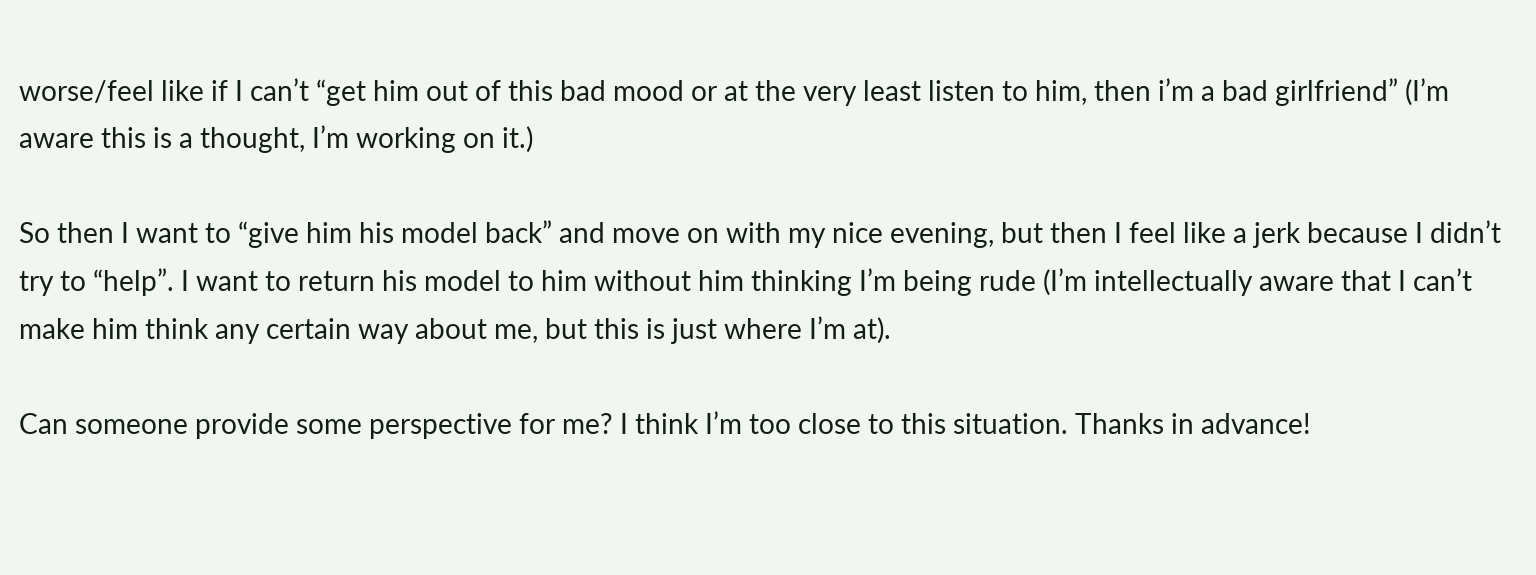worse/feel like if I can’t “get him out of this bad mood or at the very least listen to him, then i’m a bad girlfriend” (I’m aware this is a thought, I’m working on it.)

So then I want to “give him his model back” and move on with my nice evening, but then I feel like a jerk because I didn’t try to “help”. I want to return his model to him without him thinking I’m being rude (I’m intellectually aware that I can’t make him think any certain way about me, but this is just where I’m at).

Can someone provide some perspective for me? I think I’m too close to this situation. Thanks in advance!